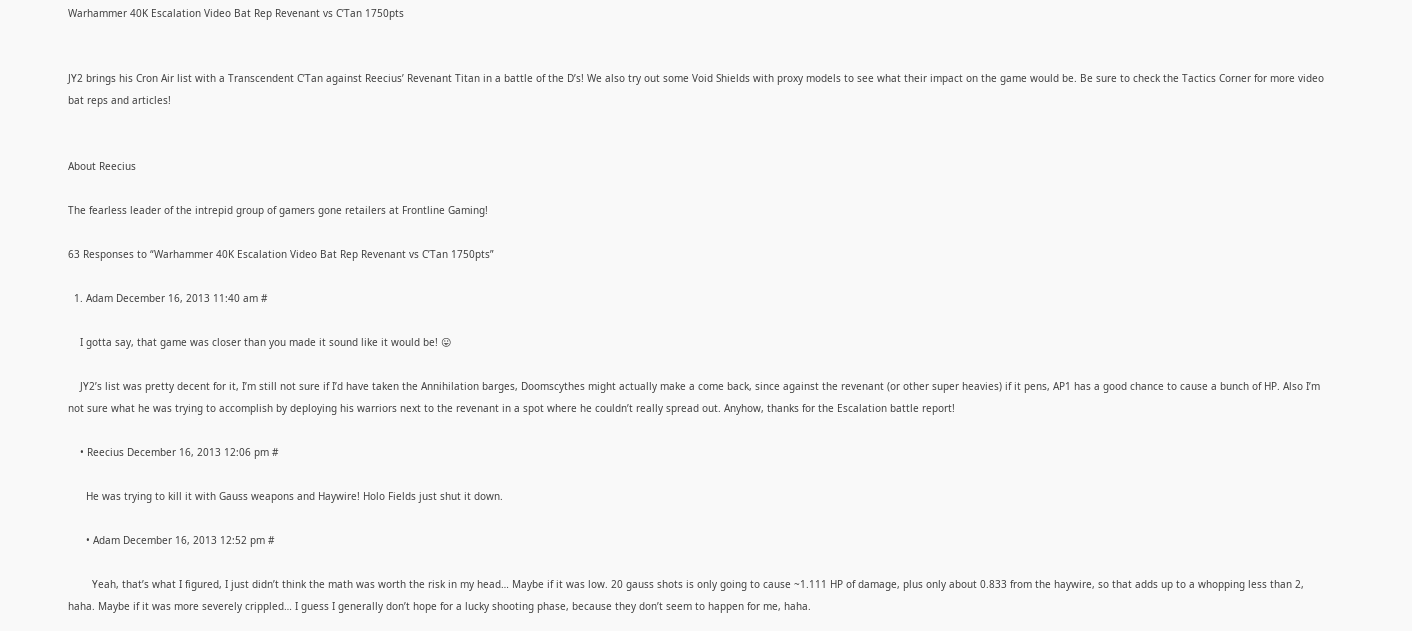Warhammer 40K Escalation Video Bat Rep Revenant vs C’Tan 1750pts


JY2 brings his Cron Air list with a Transcendent C’Tan against Reecius’ Revenant Titan in a battle of the D’s! We also try out some Void Shields with proxy models to see what their impact on the game would be. Be sure to check the Tactics Corner for more video bat reps and articles!


About Reecius

The fearless leader of the intrepid group of gamers gone retailers at Frontline Gaming!

63 Responses to “Warhammer 40K Escalation Video Bat Rep Revenant vs C’Tan 1750pts”

  1. Adam December 16, 2013 11:40 am #

    I gotta say, that game was closer than you made it sound like it would be! 😛

    JY2’s list was pretty decent for it, I’m still not sure if I’d have taken the Annihilation barges, Doomscythes might actually make a come back, since against the revenant (or other super heavies) if it pens, AP1 has a good chance to cause a bunch of HP. Also I’m not sure what he was trying to accomplish by deploying his warriors next to the revenant in a spot where he couldn’t really spread out. Anyhow, thanks for the Escalation battle report!

    • Reecius December 16, 2013 12:06 pm #

      He was trying to kill it with Gauss weapons and Haywire! Holo Fields just shut it down.

      • Adam December 16, 2013 12:52 pm #

        Yeah, that’s what I figured, I just didn’t think the math was worth the risk in my head… Maybe if it was low. 20 gauss shots is only going to cause ~1.111 HP of damage, plus only about 0.833 from the haywire, so that adds up to a whopping less than 2, haha. Maybe if it was more severely crippled… I guess I generally don’t hope for a lucky shooting phase, because they don’t seem to happen for me, haha.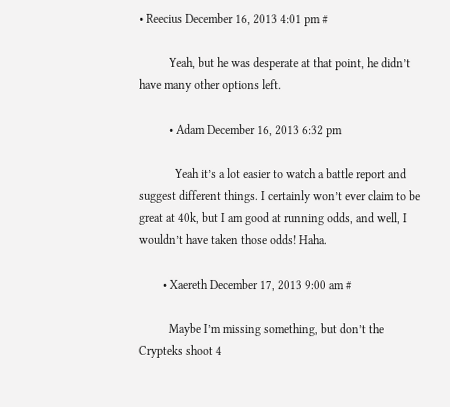• Reecius December 16, 2013 4:01 pm #

          Yeah, but he was desperate at that point, he didn’t have many other options left.

          • Adam December 16, 2013 6:32 pm

            Yeah it’s a lot easier to watch a battle report and suggest different things. I certainly won’t ever claim to be great at 40k, but I am good at running odds, and well, I wouldn’t have taken those odds! Haha.

        • Xaereth December 17, 2013 9:00 am #

          Maybe I’m missing something, but don’t the Crypteks shoot 4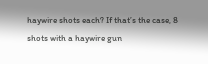haywire shots each? If that’s the case, 8 shots with a haywire gun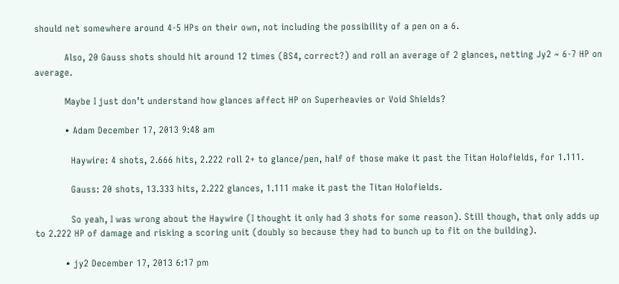should net somewhere around 4-5 HPs on their own, not including the possibility of a pen on a 6.

          Also, 20 Gauss shots should hit around 12 times (BS4, correct?) and roll an average of 2 glances, netting Jy2 ~ 6-7 HP on average.

          Maybe I just don’t understand how glances affect HP on Superheavies or Void Shields?

          • Adam December 17, 2013 9:48 am

            Haywire: 4 shots, 2.666 hits, 2.222 roll 2+ to glance/pen, half of those make it past the Titan Holofields, for 1.111.

            Gauss: 20 shots, 13.333 hits, 2.222 glances, 1.111 make it past the Titan Holofields.

            So yeah, I was wrong about the Haywire (I thought it only had 3 shots for some reason). Still though, that only adds up to 2.222 HP of damage and risking a scoring unit (doubly so because they had to bunch up to fit on the building).

          • jy2 December 17, 2013 6:17 pm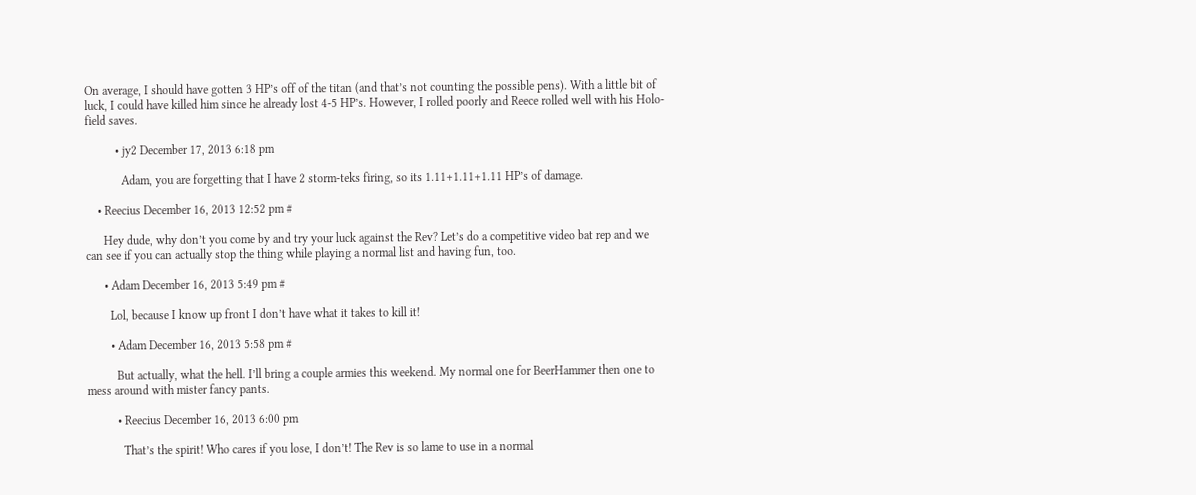On average, I should have gotten 3 HP’s off of the titan (and that’s not counting the possible pens). With a little bit of luck, I could have killed him since he already lost 4-5 HP’s. However, I rolled poorly and Reece rolled well with his Holo-field saves.

          • jy2 December 17, 2013 6:18 pm

            Adam, you are forgetting that I have 2 storm-teks firing, so its 1.11+1.11+1.11 HP’s of damage.

    • Reecius December 16, 2013 12:52 pm #

      Hey dude, why don’t you come by and try your luck against the Rev? Let’s do a competitive video bat rep and we can see if you can actually stop the thing while playing a normal list and having fun, too.

      • Adam December 16, 2013 5:49 pm #

        Lol, because I know up front I don’t have what it takes to kill it!

        • Adam December 16, 2013 5:58 pm #

          But actually, what the hell. I’ll bring a couple armies this weekend. My normal one for BeerHammer then one to mess around with mister fancy pants.

          • Reecius December 16, 2013 6:00 pm

            That’s the spirit! Who cares if you lose, I don’t! The Rev is so lame to use in a normal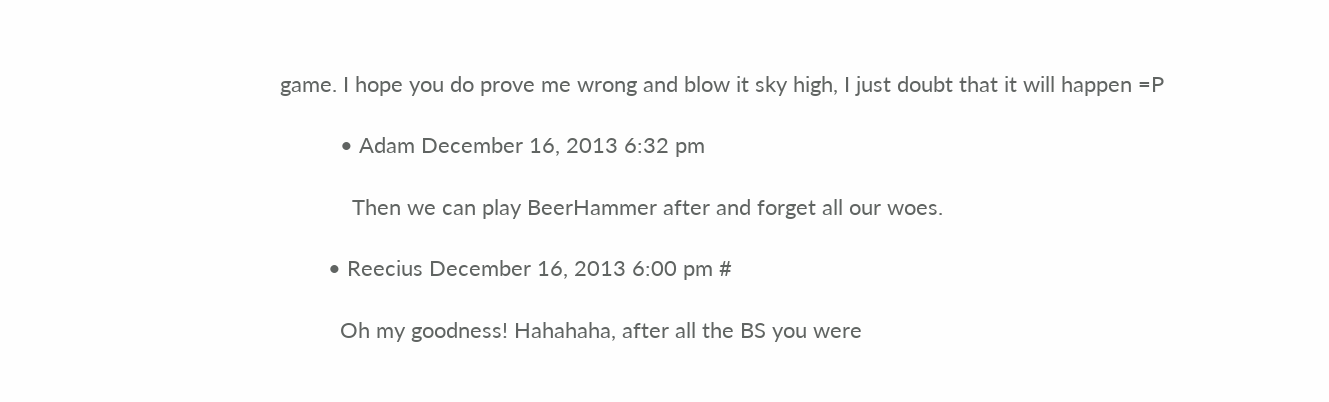game. I hope you do prove me wrong and blow it sky high, I just doubt that it will happen =P

          • Adam December 16, 2013 6:32 pm

            Then we can play BeerHammer after and forget all our woes.

        • Reecius December 16, 2013 6:00 pm #

          Oh my goodness! Hahahaha, after all the BS you were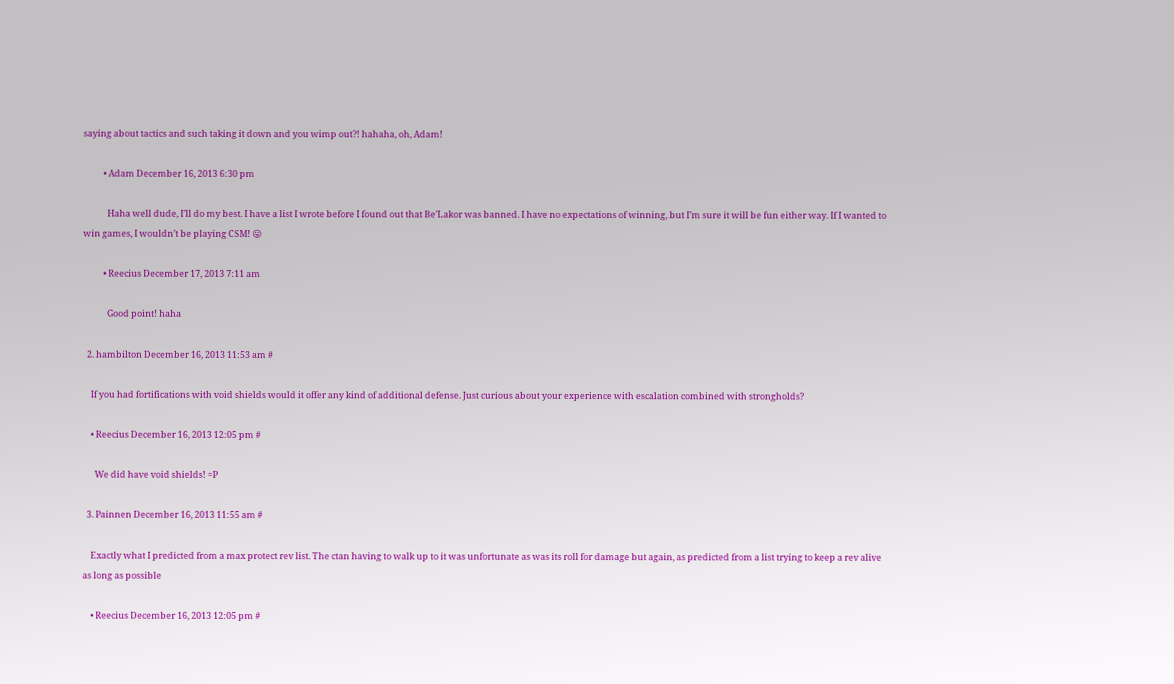saying about tactics and such taking it down and you wimp out?! hahaha, oh, Adam!

          • Adam December 16, 2013 6:30 pm

            Haha well dude, I’ll do my best. I have a list I wrote before I found out that Be’Lakor was banned. I have no expectations of winning, but I’m sure it will be fun either way. If I wanted to win games, I wouldn’t be playing CSM! 😛

          • Reecius December 17, 2013 7:11 am

            Good point! haha

  2. hambilton December 16, 2013 11:53 am #

    If you had fortifications with void shields would it offer any kind of additional defense. Just curious about your experience with escalation combined with strongholds?

    • Reecius December 16, 2013 12:05 pm #

      We did have void shields! =P

  3. Painnen December 16, 2013 11:55 am #

    Exactly what I predicted from a max protect rev list. The ctan having to walk up to it was unfortunate as was its roll for damage but again, as predicted from a list trying to keep a rev alive as long as possible

    • Reecius December 16, 2013 12:05 pm #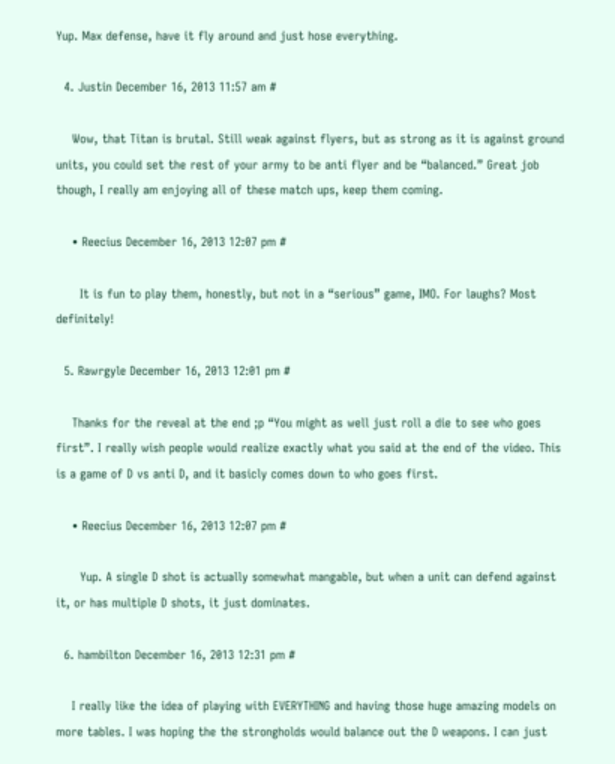Yup. Max defense, have it fly around and just hose everything.

  4. Justin December 16, 2013 11:57 am #

    Wow, that Titan is brutal. Still weak against flyers, but as strong as it is against ground units, you could set the rest of your army to be anti flyer and be “balanced.” Great job though, I really am enjoying all of these match ups, keep them coming.

    • Reecius December 16, 2013 12:07 pm #

      It is fun to play them, honestly, but not in a “serious” game, IMO. For laughs? Most definitely!

  5. Rawrgyle December 16, 2013 12:01 pm #

    Thanks for the reveal at the end ;p “You might as well just roll a die to see who goes first”. I really wish people would realize exactly what you said at the end of the video. This is a game of D vs anti D, and it basicly comes down to who goes first.

    • Reecius December 16, 2013 12:07 pm #

      Yup. A single D shot is actually somewhat mangable, but when a unit can defend against it, or has multiple D shots, it just dominates.

  6. hambilton December 16, 2013 12:31 pm #

    I really like the idea of playing with EVERYTHING and having those huge amazing models on more tables. I was hoping the the strongholds would balance out the D weapons. I can just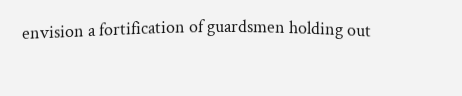envision a fortification of guardsmen holding out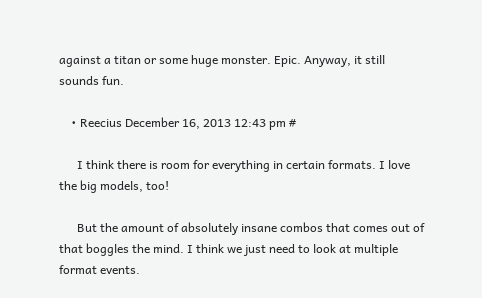against a titan or some huge monster. Epic. Anyway, it still sounds fun.

    • Reecius December 16, 2013 12:43 pm #

      I think there is room for everything in certain formats. I love the big models, too!

      But the amount of absolutely insane combos that comes out of that boggles the mind. I think we just need to look at multiple format events.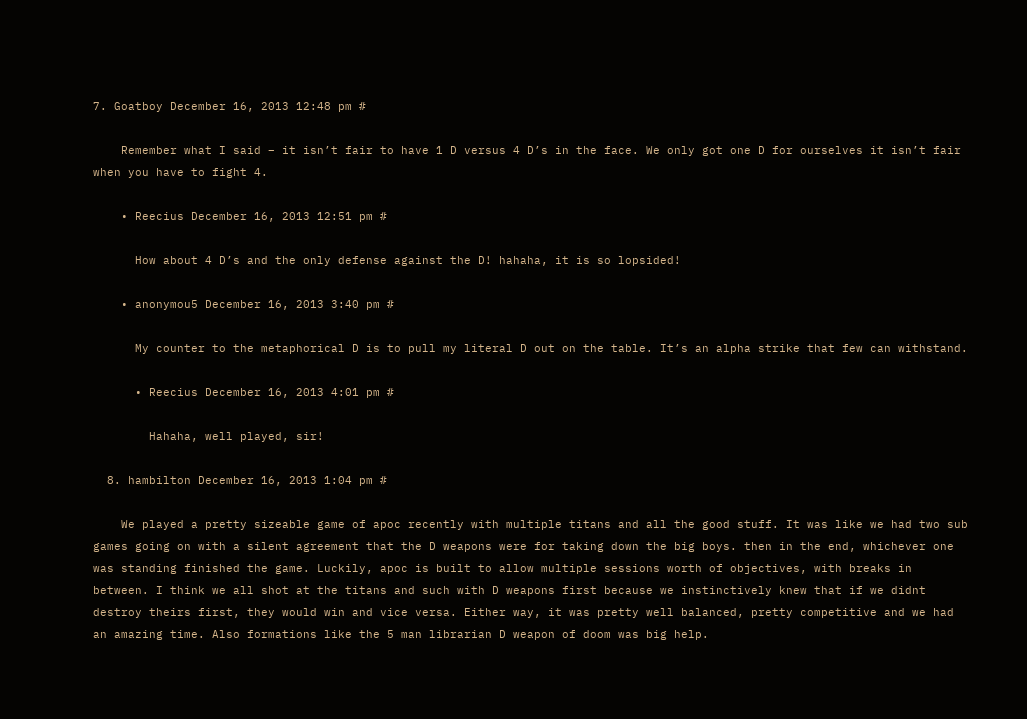7. Goatboy December 16, 2013 12:48 pm #

    Remember what I said – it isn’t fair to have 1 D versus 4 D’s in the face. We only got one D for ourselves it isn’t fair when you have to fight 4.

    • Reecius December 16, 2013 12:51 pm #

      How about 4 D’s and the only defense against the D! hahaha, it is so lopsided!

    • anonymou5 December 16, 2013 3:40 pm #

      My counter to the metaphorical D is to pull my literal D out on the table. It’s an alpha strike that few can withstand.

      • Reecius December 16, 2013 4:01 pm #

        Hahaha, well played, sir!

  8. hambilton December 16, 2013 1:04 pm #

    We played a pretty sizeable game of apoc recently with multiple titans and all the good stuff. It was like we had two sub games going on with a silent agreement that the D weapons were for taking down the big boys. then in the end, whichever one was standing finished the game. Luckily, apoc is built to allow multiple sessions worth of objectives, with breaks in between. I think we all shot at the titans and such with D weapons first because we instinctively knew that if we didnt destroy theirs first, they would win and vice versa. Either way, it was pretty well balanced, pretty competitive and we had an amazing time. Also formations like the 5 man librarian D weapon of doom was big help.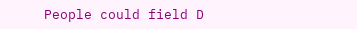People could field D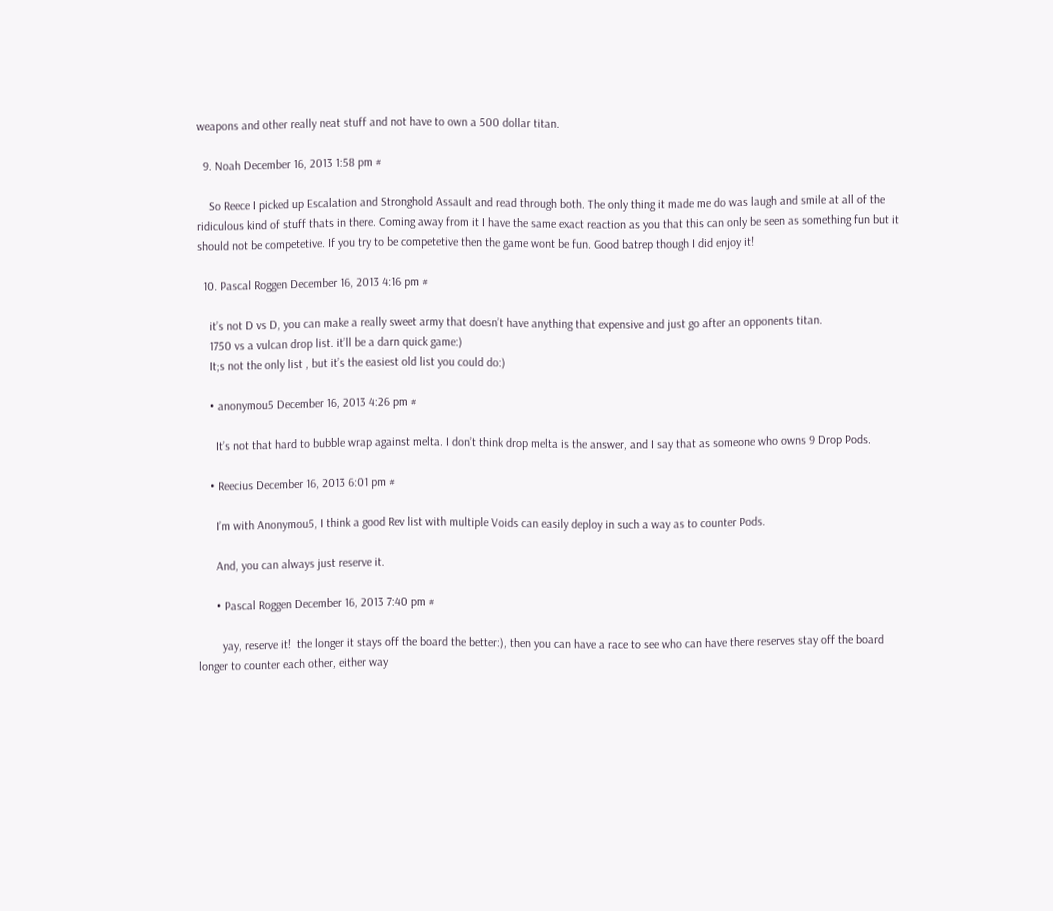weapons and other really neat stuff and not have to own a 500 dollar titan.

  9. Noah December 16, 2013 1:58 pm #

    So Reece I picked up Escalation and Stronghold Assault and read through both. The only thing it made me do was laugh and smile at all of the ridiculous kind of stuff thats in there. Coming away from it I have the same exact reaction as you that this can only be seen as something fun but it should not be competetive. If you try to be competetive then the game wont be fun. Good batrep though I did enjoy it!

  10. Pascal Roggen December 16, 2013 4:16 pm #

    it’s not D vs D, you can make a really sweet army that doesn’t have anything that expensive and just go after an opponents titan.
    1750 vs a vulcan drop list. it’ll be a darn quick game:)
    It;s not the only list , but it’s the easiest old list you could do:)

    • anonymou5 December 16, 2013 4:26 pm #

      It’s not that hard to bubble wrap against melta. I don’t think drop melta is the answer, and I say that as someone who owns 9 Drop Pods.

    • Reecius December 16, 2013 6:01 pm #

      I’m with Anonymou5, I think a good Rev list with multiple Voids can easily deploy in such a way as to counter Pods.

      And, you can always just reserve it.

      • Pascal Roggen December 16, 2013 7:40 pm #

        yay, reserve it!  the longer it stays off the board the better:), then you can have a race to see who can have there reserves stay off the board longer to counter each other, either way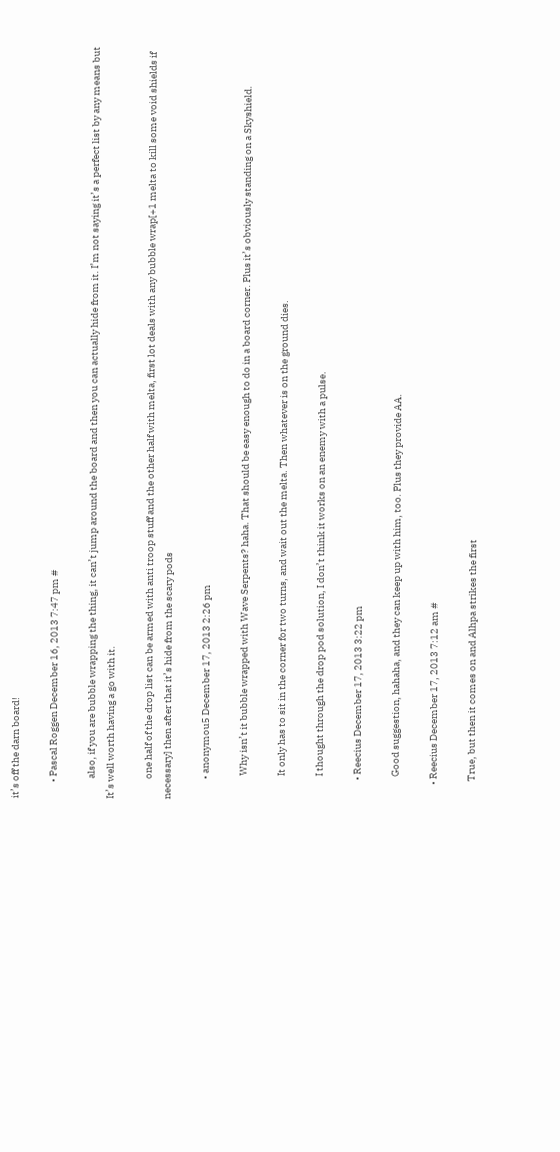it’s off the darn board!

        • Pascal Roggen December 16, 2013 7:47 pm #

          also, if you are bubble wrapping the thing, it can’t jump around the board and then you can actually hide from it. I’m not saying it’s a perfect list by any means but It’s well worth having a go with it.

          one half of the drop list can be armed with anti troop stuff and the other half with melta, first lot deals with any bubble wrap[+1 melta to kill some void shields if necessary] then after that it’s hide from the scary pods

          • anonymou5 December 17, 2013 2:26 pm

            Why isn’t it bubble wrapped with Wave Serpents? haha. That should be easy enough to do in a board corner. Plus it’s obviously standing on a Skyshield.

            It only has to sit in the corner for two turns, and wait out the melta. Then whatever is on the ground dies.

            I thought through the drop pod solution, I don’t think it works on an enemy with a pulse.

          • Reecius December 17, 2013 3:22 pm

            Good suggestion, hahaha, and they can keep up with him, too. Plus they provide AA.

        • Reecius December 17, 2013 7:12 am #

          True, but then it comes on and Alhpa strikes the first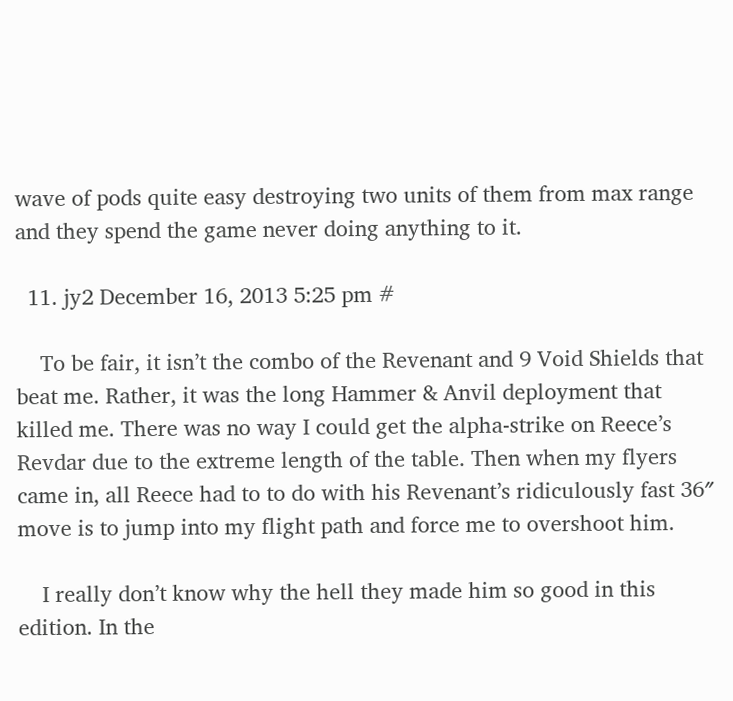wave of pods quite easy destroying two units of them from max range and they spend the game never doing anything to it.

  11. jy2 December 16, 2013 5:25 pm #

    To be fair, it isn’t the combo of the Revenant and 9 Void Shields that beat me. Rather, it was the long Hammer & Anvil deployment that killed me. There was no way I could get the alpha-strike on Reece’s Revdar due to the extreme length of the table. Then when my flyers came in, all Reece had to to do with his Revenant’s ridiculously fast 36″ move is to jump into my flight path and force me to overshoot him.

    I really don’t know why the hell they made him so good in this edition. In the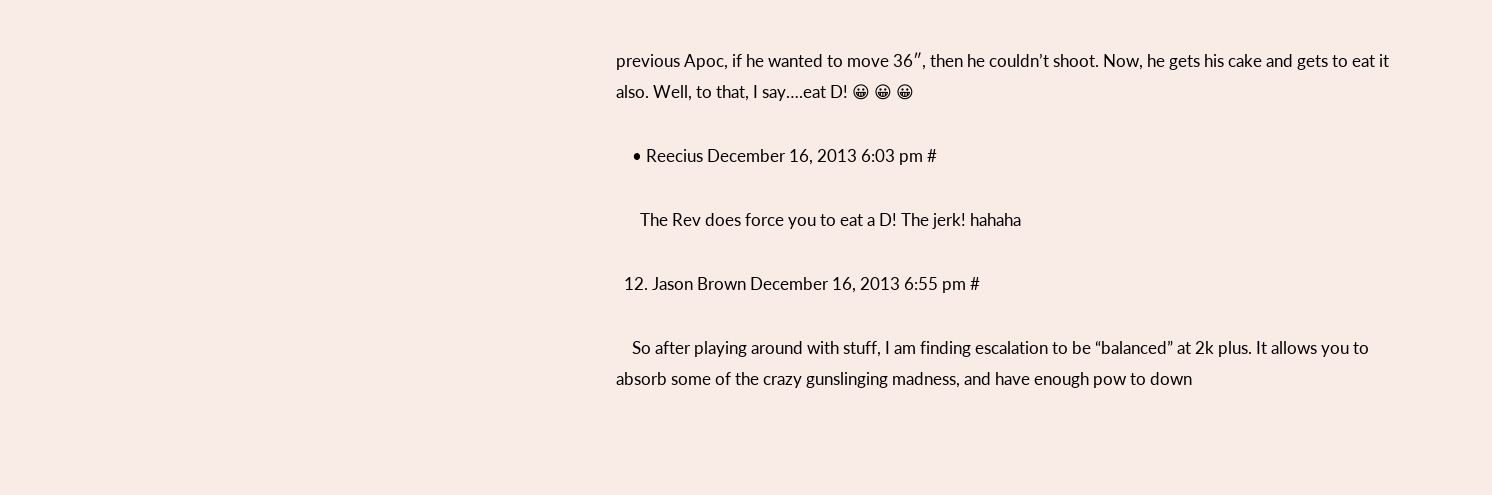previous Apoc, if he wanted to move 36″, then he couldn’t shoot. Now, he gets his cake and gets to eat it also. Well, to that, I say….eat D! 😀 😀 😀

    • Reecius December 16, 2013 6:03 pm #

      The Rev does force you to eat a D! The jerk! hahaha

  12. Jason Brown December 16, 2013 6:55 pm #

    So after playing around with stuff, I am finding escalation to be “balanced” at 2k plus. It allows you to absorb some of the crazy gunslinging madness, and have enough pow to down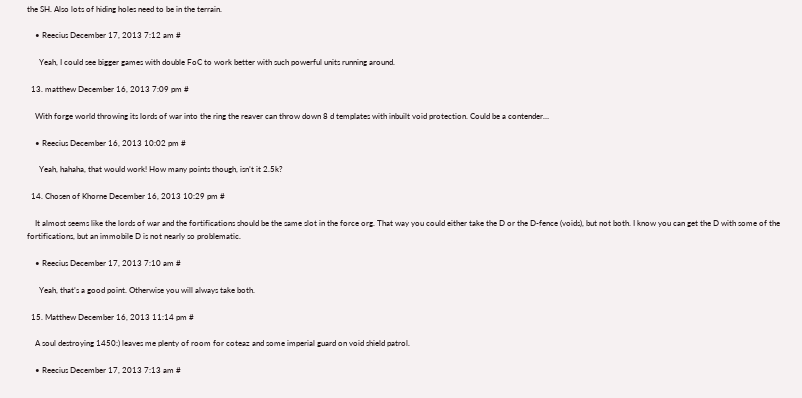the SH. Also lots of hiding holes need to be in the terrain.

    • Reecius December 17, 2013 7:12 am #

      Yeah, I could see bigger games with double FoC to work better with such powerful units running around.

  13. matthew December 16, 2013 7:09 pm #

    With forge world throwing its lords of war into the ring the reaver can throw down 8 d templates with inbuilt void protection. Could be a contender…

    • Reecius December 16, 2013 10:02 pm #

      Yeah, hahaha, that would work! How many points though, isn’t it 2.5k?

  14. Chosen of Khorne December 16, 2013 10:29 pm #

    It almost seems like the lords of war and the fortifications should be the same slot in the force org. That way you could either take the D or the D-fence (voids), but not both. I know you can get the D with some of the fortifications, but an immobile D is not nearly so problematic.

    • Reecius December 17, 2013 7:10 am #

      Yeah, that’s a good point. Otherwise you will always take both.

  15. Matthew December 16, 2013 11:14 pm #

    A soul destroying 1450:) leaves me plenty of room for coteaz and some imperial guard on void shield patrol.

    • Reecius December 17, 2013 7:13 am #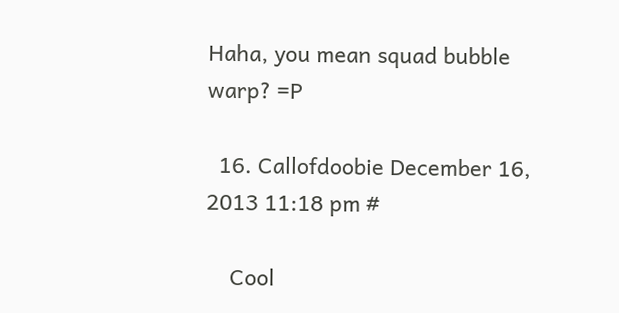Haha, you mean squad bubble warp? =P

  16. Callofdoobie December 16, 2013 11:18 pm #

    Cool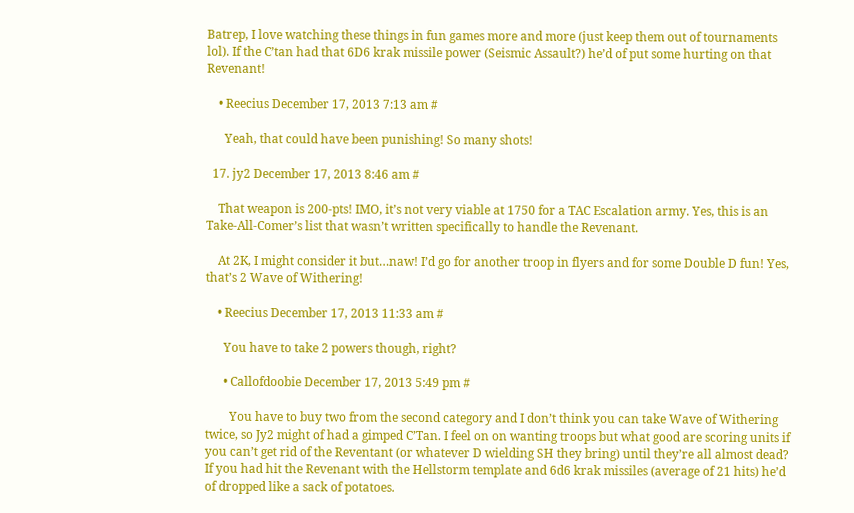Batrep, I love watching these things in fun games more and more (just keep them out of tournaments lol). If the C’tan had that 6D6 krak missile power (Seismic Assault?) he’d of put some hurting on that Revenant!

    • Reecius December 17, 2013 7:13 am #

      Yeah, that could have been punishing! So many shots!

  17. jy2 December 17, 2013 8:46 am #

    That weapon is 200-pts! IMO, it’s not very viable at 1750 for a TAC Escalation army. Yes, this is an Take-All-Comer’s list that wasn’t written specifically to handle the Revenant.

    At 2K, I might consider it but…naw! I’d go for another troop in flyers and for some Double D fun! Yes, that’s 2 Wave of Withering!

    • Reecius December 17, 2013 11:33 am #

      You have to take 2 powers though, right?

      • Callofdoobie December 17, 2013 5:49 pm #

        You have to buy two from the second category and I don’t think you can take Wave of Withering twice, so Jy2 might of had a gimped C’Tan. I feel on on wanting troops but what good are scoring units if you can’t get rid of the Reventant (or whatever D wielding SH they bring) until they’re all almost dead? If you had hit the Revenant with the Hellstorm template and 6d6 krak missiles (average of 21 hits) he’d of dropped like a sack of potatoes.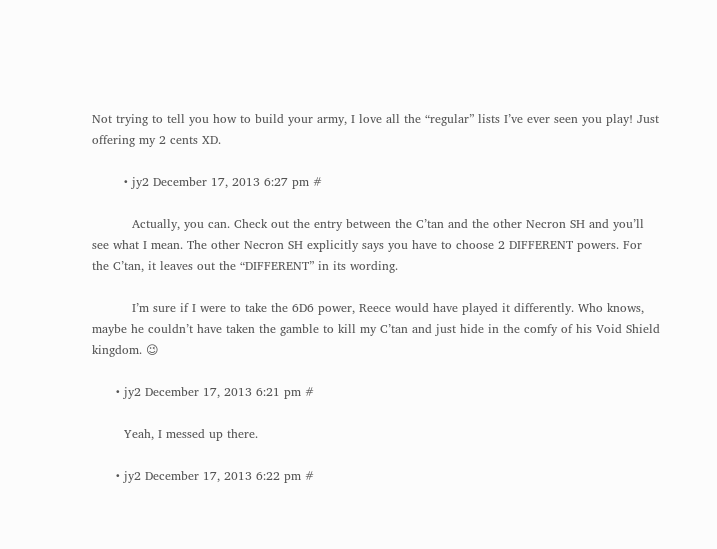Not trying to tell you how to build your army, I love all the “regular” lists I’ve ever seen you play! Just offering my 2 cents XD.

        • jy2 December 17, 2013 6:27 pm #

          Actually, you can. Check out the entry between the C’tan and the other Necron SH and you’ll see what I mean. The other Necron SH explicitly says you have to choose 2 DIFFERENT powers. For the C’tan, it leaves out the “DIFFERENT” in its wording.

          I’m sure if I were to take the 6D6 power, Reece would have played it differently. Who knows, maybe he couldn’t have taken the gamble to kill my C’tan and just hide in the comfy of his Void Shield kingdom. 😉

      • jy2 December 17, 2013 6:21 pm #

        Yeah, I messed up there.

      • jy2 December 17, 2013 6:22 pm #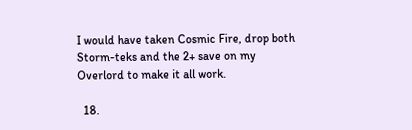I would have taken Cosmic Fire, drop both Storm-teks and the 2+ save on my Overlord to make it all work.

  18.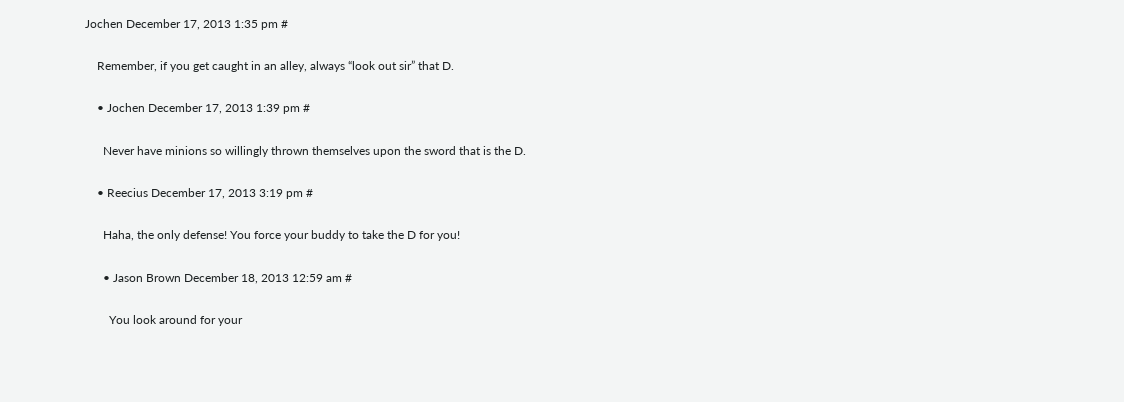Jochen December 17, 2013 1:35 pm #

    Remember, if you get caught in an alley, always “look out sir” that D.

    • Jochen December 17, 2013 1:39 pm #

      Never have minions so willingly thrown themselves upon the sword that is the D.

    • Reecius December 17, 2013 3:19 pm #

      Haha, the only defense! You force your buddy to take the D for you!

      • Jason Brown December 18, 2013 12:59 am #

        You look around for your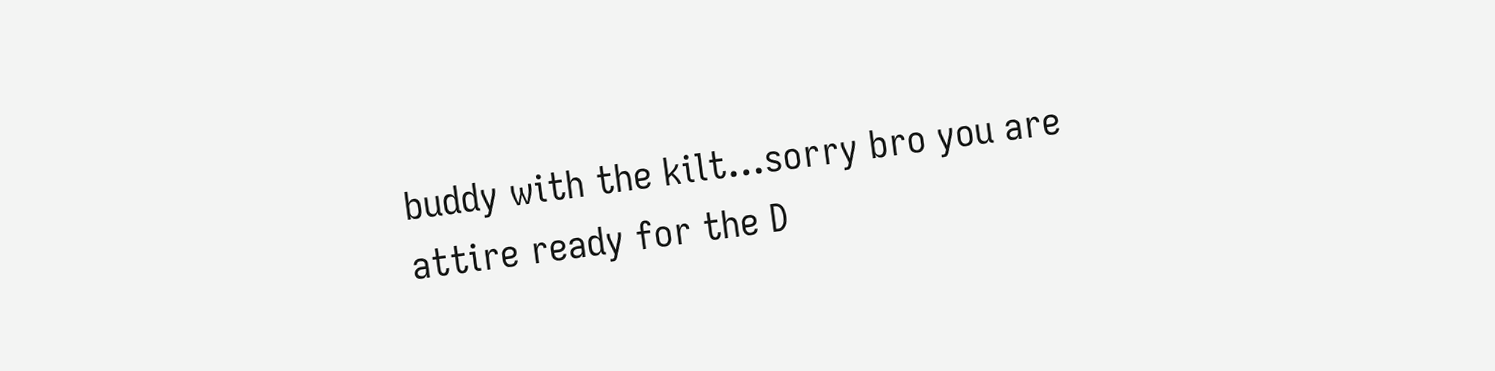buddy with the kilt…sorry bro you are attire ready for the D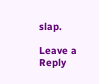slap.

Leave a Reply